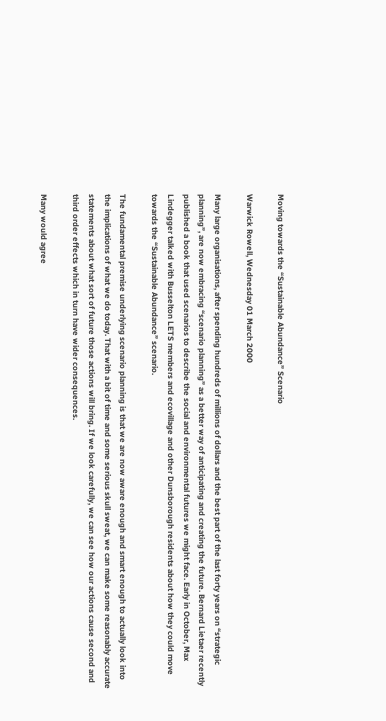Moving towards the “Sustainable Abundance” Scenario

Warwick Rowell, Wednesday 01 March 2000

Many large organisations, after spending hundreds of millions of dollars and the best part of the last forty years on “strategic planning”, are now embracing “scenario planning” as a better way of anticipating and creating the future. Bernard Lietaer recently published a book that used scenarios to describe the social and environmental futures we might face. Early in October, Max Lindegger talked with Busselton LETS members and ecovillage and other Dunsborough residents about how they could move towards the “Sustainable Abundance” scenario.

The fundamental premise underlying scenario planning is that we are now aware enough and smart enough to actually look into the implications of what we do today. That with a bit of time and some serious skull sweat, we can make some reasonably accurate statements about what sort of future those actions will bring. If we look carefully, we can see how our actions cause second and third order effects which in turn have wider consequences.

Many would agree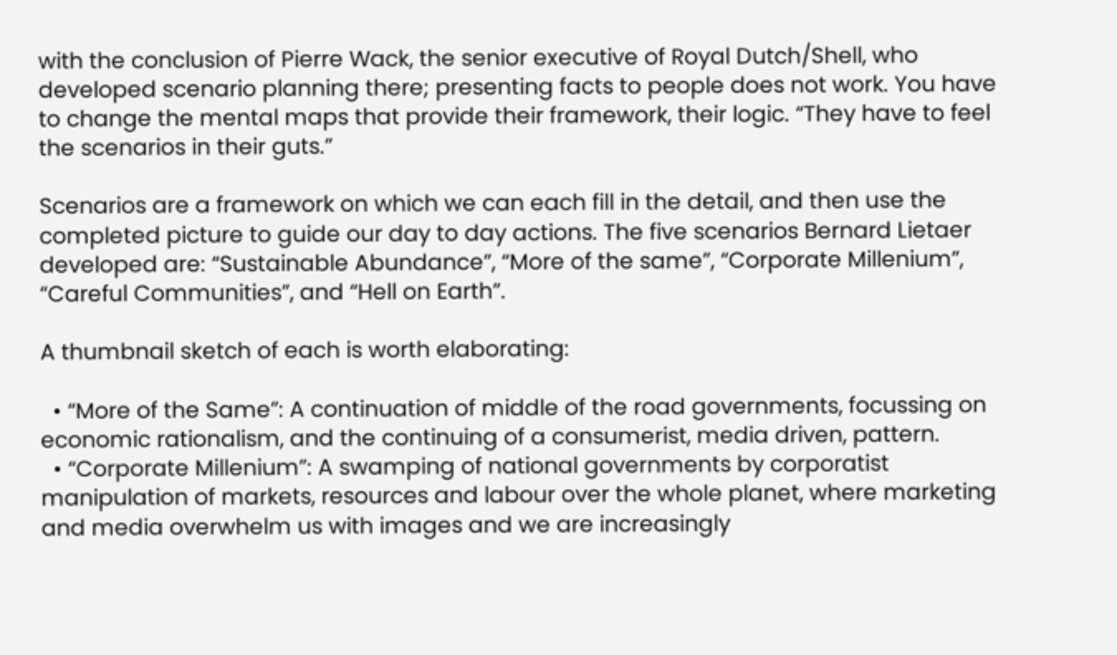with the conclusion of Pierre Wack, the senior executive of Royal Dutch/Shell, who developed scenario planning there; presenting facts to people does not work. You have to change the mental maps that provide their framework, their logic. “They have to feel the scenarios in their guts.”

Scenarios are a framework on which we can each fill in the detail, and then use the completed picture to guide our day to day actions. The five scenarios Bernard Lietaer developed are: “Sustainable Abundance”, “More of the same”, “Corporate Millenium”, “Careful Communities”, and “Hell on Earth”.

A thumbnail sketch of each is worth elaborating:

  • “More of the Same”: A continuation of middle of the road governments, focussing on economic rationalism, and the continuing of a consumerist, media driven, pattern.
  • “Corporate Millenium”: A swamping of national governments by corporatist manipulation of markets, resources and labour over the whole planet, where marketing and media overwhelm us with images and we are increasingly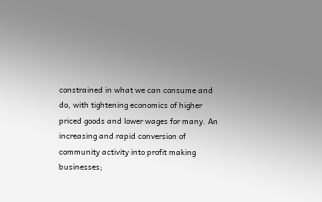constrained in what we can consume and do, with tightening economics of higher priced goods and lower wages for many. An increasing and rapid conversion of community activity into profit making businesses;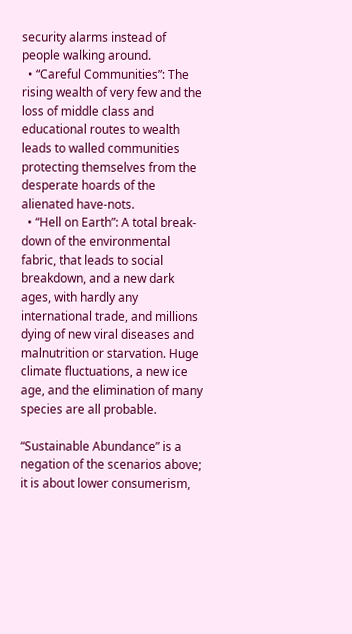security alarms instead of people walking around.
  • “Careful Communities”: The rising wealth of very few and the loss of middle class and educational routes to wealth leads to walled communities protecting themselves from the desperate hoards of the alienated have-nots.
  • “Hell on Earth”: A total break-down of the environmental fabric, that leads to social breakdown, and a new dark ages, with hardly any international trade, and millions dying of new viral diseases and malnutrition or starvation. Huge climate fluctuations, a new ice age, and the elimination of many species are all probable.

“Sustainable Abundance” is a negation of the scenarios above; it is about lower consumerism,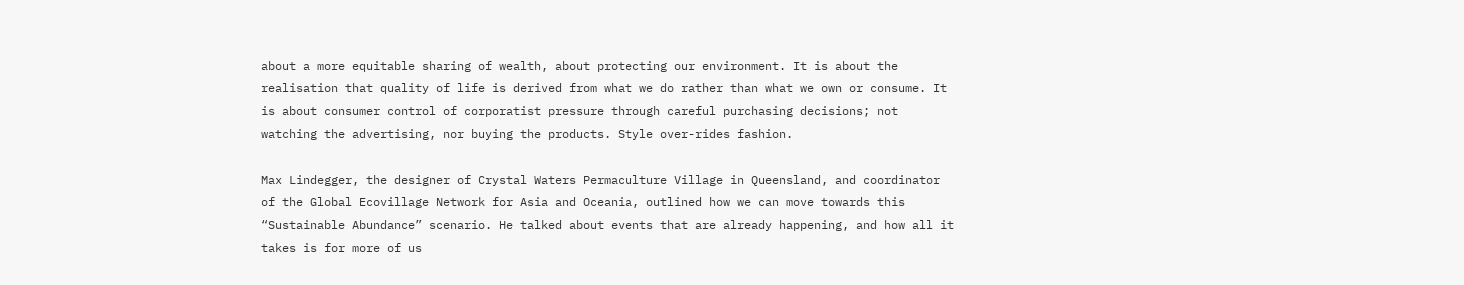about a more equitable sharing of wealth, about protecting our environment. It is about the realisation that quality of life is derived from what we do rather than what we own or consume. It is about consumer control of corporatist pressure through careful purchasing decisions; not watching the advertising, nor buying the products. Style over-rides fashion.

Max Lindegger, the designer of Crystal Waters Permaculture Village in Queensland, and coordinator of the Global Ecovillage Network for Asia and Oceania, outlined how we can move towards this “Sustainable Abundance” scenario. He talked about events that are already happening, and how all it takes is for more of us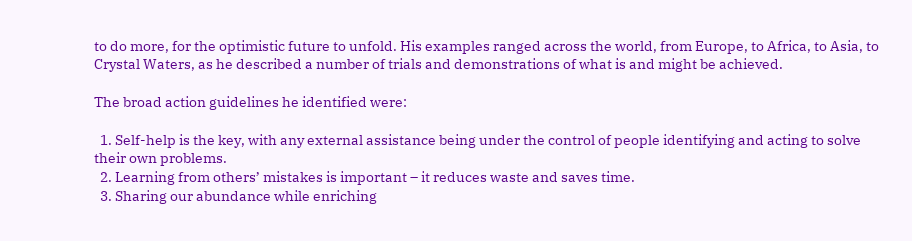to do more, for the optimistic future to unfold. His examples ranged across the world, from Europe, to Africa, to Asia, to Crystal Waters, as he described a number of trials and demonstrations of what is and might be achieved.

The broad action guidelines he identified were:

  1. Self-help is the key, with any external assistance being under the control of people identifying and acting to solve their own problems.
  2. Learning from others’ mistakes is important – it reduces waste and saves time.
  3. Sharing our abundance while enriching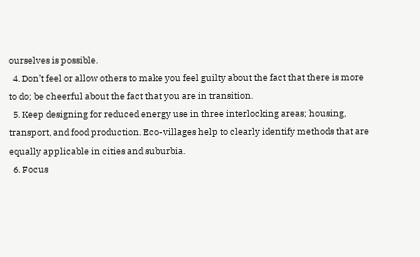ourselves is possible.
  4. Don’t feel or allow others to make you feel guilty about the fact that there is more to do; be cheerful about the fact that you are in transition.
  5. Keep designing for reduced energy use in three interlocking areas; housing, transport, and food production. Eco-villages help to clearly identify methods that are equally applicable in cities and suburbia.
  6. Focus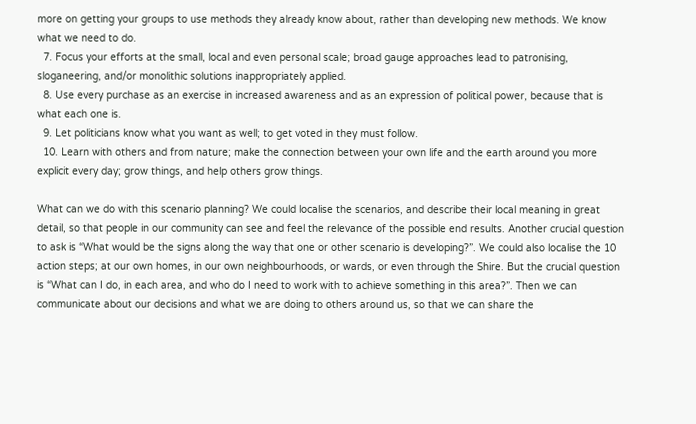more on getting your groups to use methods they already know about, rather than developing new methods. We know what we need to do.
  7. Focus your efforts at the small, local and even personal scale; broad gauge approaches lead to patronising, sloganeering, and/or monolithic solutions inappropriately applied.
  8. Use every purchase as an exercise in increased awareness and as an expression of political power, because that is what each one is.
  9. Let politicians know what you want as well; to get voted in they must follow.
  10. Learn with others and from nature; make the connection between your own life and the earth around you more explicit every day; grow things, and help others grow things.

What can we do with this scenario planning? We could localise the scenarios, and describe their local meaning in great detail, so that people in our community can see and feel the relevance of the possible end results. Another crucial question to ask is “What would be the signs along the way that one or other scenario is developing?”. We could also localise the 10 action steps; at our own homes, in our own neighbourhoods, or wards, or even through the Shire. But the crucial question is “What can I do, in each area, and who do I need to work with to achieve something in this area?”. Then we can communicate about our decisions and what we are doing to others around us, so that we can share the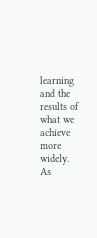learning and the results of what we achieve more widely. As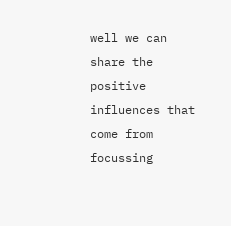well we can share the positive influences that come from focussing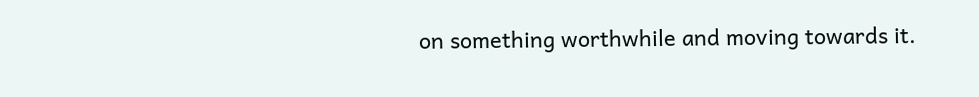on something worthwhile and moving towards it.